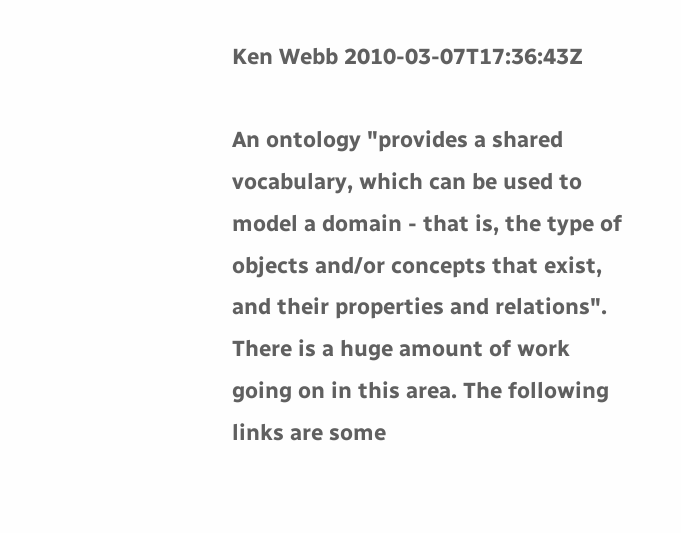Ken Webb 2010-03-07T17:36:43Z

An ontology "provides a shared vocabulary, which can be used to model a domain - that is, the type of objects and/or concepts that exist, and their properties and relations". There is a huge amount of work going on in this area. The following links are some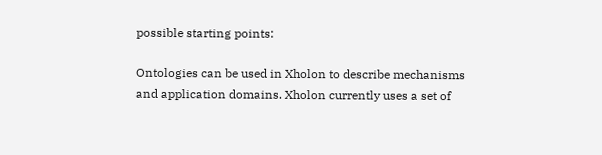possible starting points:

Ontologies can be used in Xholon to describe mechanisms and application domains. Xholon currently uses a set of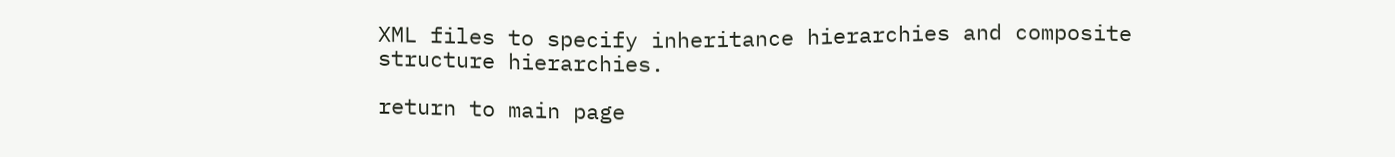XML files to specify inheritance hierarchies and composite structure hierarchies.

return to main page